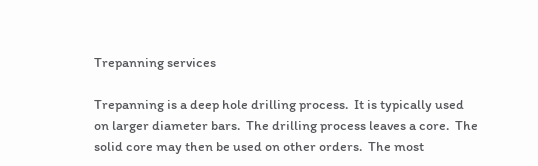Trepanning services

Trepanning is a deep hole drilling process.  It is typically used on larger diameter bars.  The drilling process leaves a core.  The solid core may then be used on other orders.  The most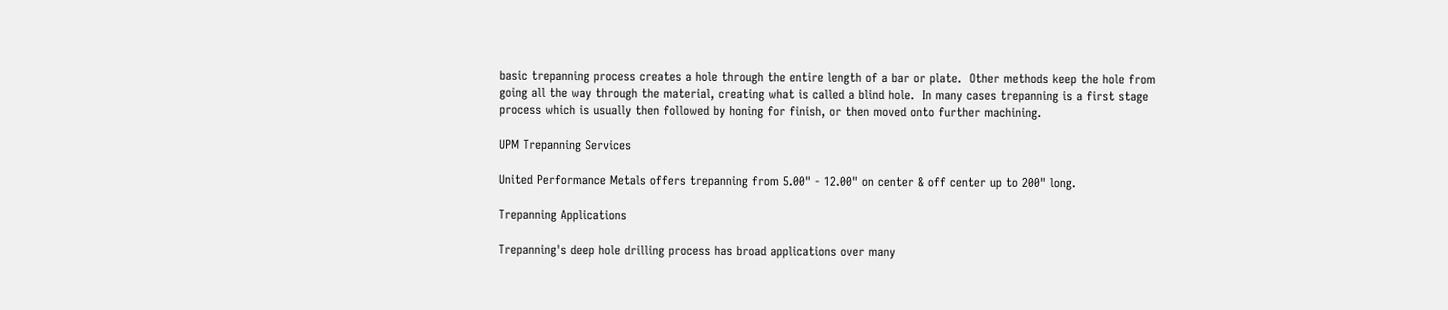basic trepanning process creates a hole through the entire length of a bar or plate.  Other methods keep the hole from going all the way through the material, creating what is called a blind hole.  In many cases trepanning is a first stage process which is usually then followed by honing for finish, or then moved onto further machining.

UPM Trepanning Services

United Performance Metals offers trepanning from 5.00" - 12.00" on center & off center up to 200" long.

Trepanning Applications

Trepanning's deep hole drilling process has broad applications over many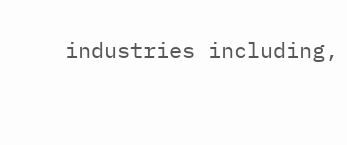industries including,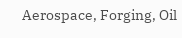Aerospace, Forging, Oil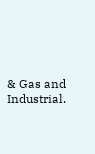& Gas and Industrial.